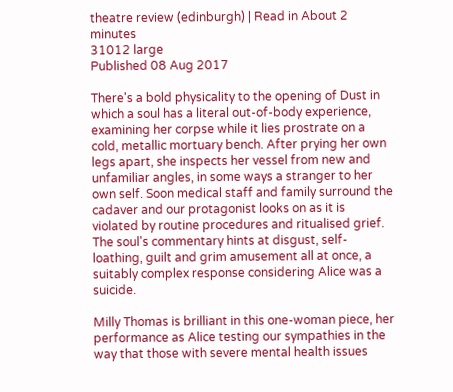theatre review (edinburgh) | Read in About 2 minutes
31012 large
Published 08 Aug 2017

There's a bold physicality to the opening of Dust in which a soul has a literal out-of-body experience, examining her corpse while it lies prostrate on a cold, metallic mortuary bench. After prying her own legs apart, she inspects her vessel from new and unfamiliar angles, in some ways a stranger to her own self. Soon medical staff and family surround the cadaver and our protagonist looks on as it is violated by routine procedures and ritualised grief. The soul's commentary hints at disgust, self-loathing, guilt and grim amusement all at once, a suitably complex response considering Alice was a suicide.

Milly Thomas is brilliant in this one-woman piece, her performance as Alice testing our sympathies in the way that those with severe mental health issues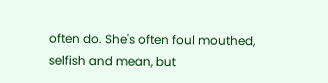often do. She's often foul mouthed, selfish and mean, but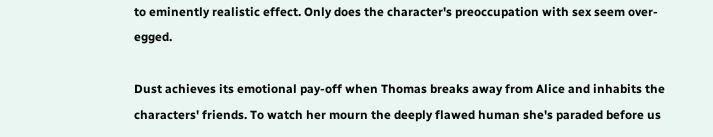to eminently realistic effect. Only does the character's preoccupation with sex seem over-egged.

Dust achieves its emotional pay-off when Thomas breaks away from Alice and inhabits the characters' friends. To watch her mourn the deeply flawed human she's paraded before us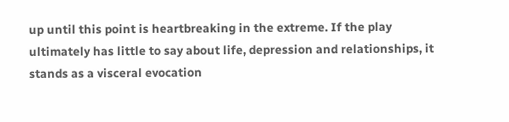up until this point is heartbreaking in the extreme. If the play ultimately has little to say about life, depression and relationships, it stands as a visceral evocation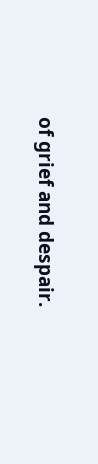of grief and despair.